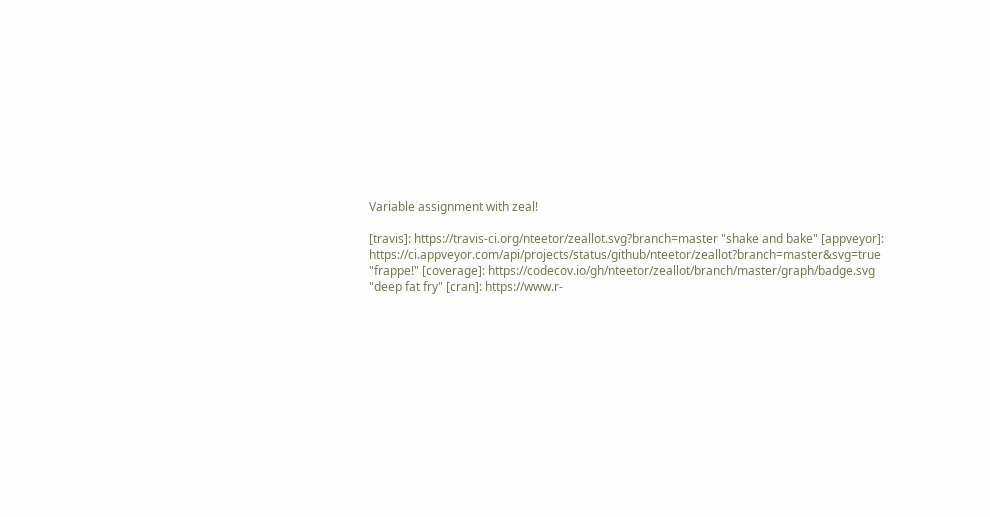Variable assignment with zeal!

[travis]: https://travis-ci.org/nteetor/zeallot.svg?branch=master "shake and bake" [appveyor]: https://ci.appveyor.com/api/projects/status/github/nteetor/zeallot?branch=master&svg=true "frappe!" [coverage]: https://codecov.io/gh/nteetor/zeallot/branch/master/graph/badge.svg "deep fat fry" [cran]: https://www.r-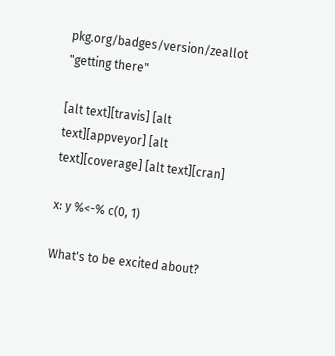pkg.org/badges/version/zeallot "getting there"

[alt text][travis] [alt text][appveyor] [alt text][coverage] [alt text][cran]

x: y %<-% c(0, 1)

What's to be excited about?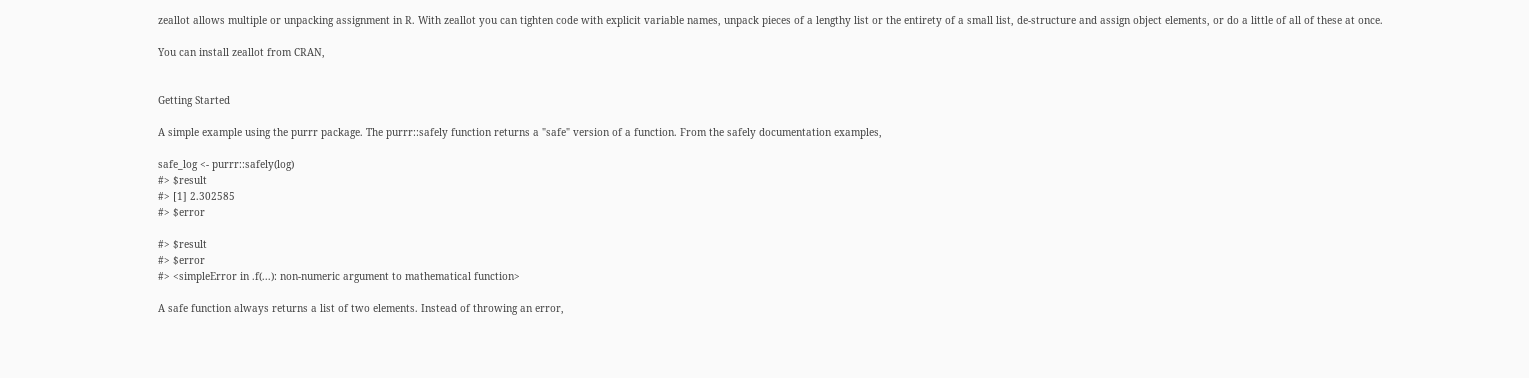zeallot allows multiple or unpacking assignment in R. With zeallot you can tighten code with explicit variable names, unpack pieces of a lengthy list or the entirety of a small list, de-structure and assign object elements, or do a little of all of these at once.

You can install zeallot from CRAN,


Getting Started

A simple example using the purrr package. The purrr::safely function returns a "safe" version of a function. From the safely documentation examples,

safe_log <- purrr::safely(log)
#> $result
#> [1] 2.302585
#> $error

#> $result
#> $error
#> <simpleError in .f(...): non-numeric argument to mathematical function>

A safe function always returns a list of two elements. Instead of throwing an error,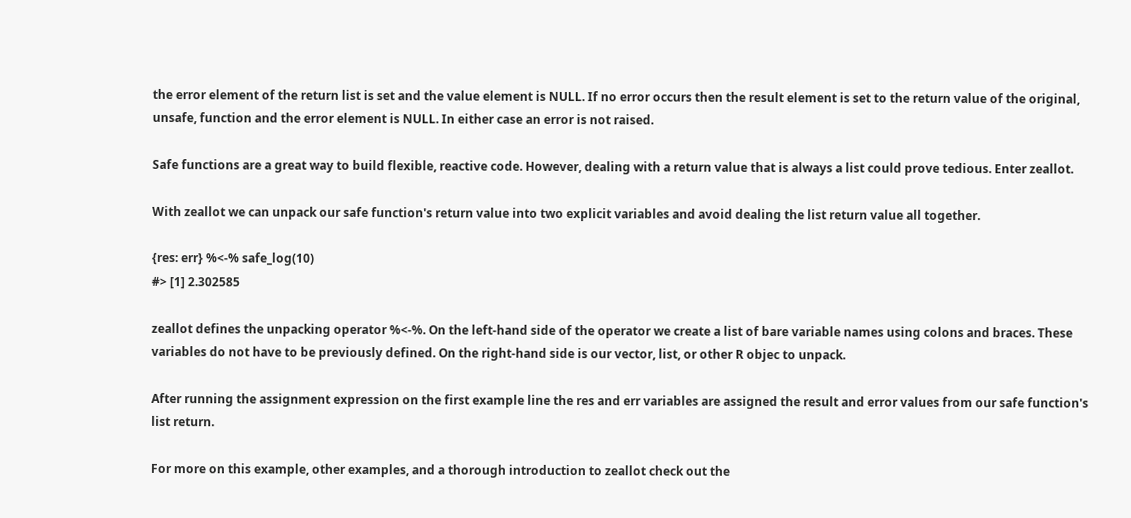the error element of the return list is set and the value element is NULL. If no error occurs then the result element is set to the return value of the original, unsafe, function and the error element is NULL. In either case an error is not raised.

Safe functions are a great way to build flexible, reactive code. However, dealing with a return value that is always a list could prove tedious. Enter zeallot.

With zeallot we can unpack our safe function's return value into two explicit variables and avoid dealing the list return value all together.

{res: err} %<-% safe_log(10)
#> [1] 2.302585

zeallot defines the unpacking operator %<-%. On the left-hand side of the operator we create a list of bare variable names using colons and braces. These variables do not have to be previously defined. On the right-hand side is our vector, list, or other R objec to unpack.

After running the assignment expression on the first example line the res and err variables are assigned the result and error values from our safe function's list return.

For more on this example, other examples, and a thorough introduction to zeallot check out the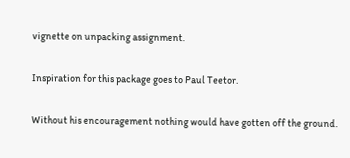vignette on unpacking assignment.

Inspiration for this package goes to Paul Teetor.

Without his encouragement nothing would have gotten off the ground.